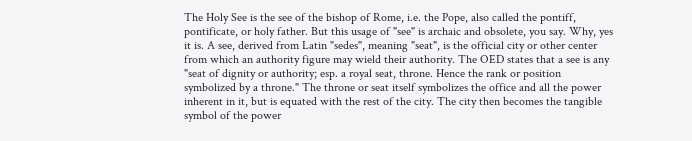The Holy See is the see of the bishop of Rome, i.e. the Pope, also called the pontiff, pontificate, or holy father. But this usage of "see" is archaic and obsolete, you say. Why, yes it is. A see, derived from Latin "sedes", meaning "seat", is the official city or other center from which an authority figure may wield their authority. The OED states that a see is any "seat of dignity or authority; esp. a royal seat, throne. Hence the rank or position symbolized by a throne." The throne or seat itself symbolizes the office and all the power inherent in it, but is equated with the rest of the city. The city then becomes the tangible symbol of the power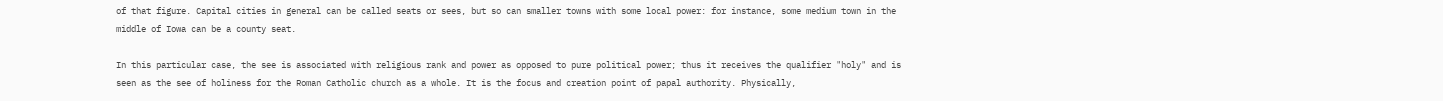of that figure. Capital cities in general can be called seats or sees, but so can smaller towns with some local power: for instance, some medium town in the middle of Iowa can be a county seat.

In this particular case, the see is associated with religious rank and power as opposed to pure political power; thus it receives the qualifier "holy" and is seen as the see of holiness for the Roman Catholic church as a whole. It is the focus and creation point of papal authority. Physically,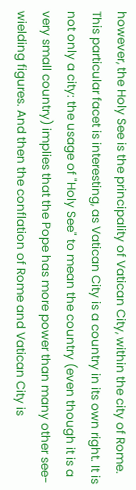however, the Holy See is the principality of Vatican City, within the city of Rome. This particular facet is interesting, as Vatican City is a country in its own right. It is not only a city: the usage of "Holy See" to mean the country (even though it is a very small country) implies that the Pope has more power than many other see-wielding figures. And then the conflation of Rome and Vatican City is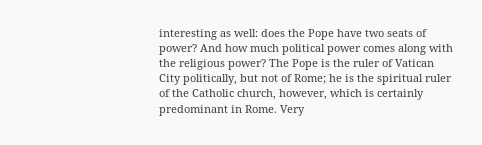interesting as well: does the Pope have two seats of power? And how much political power comes along with the religious power? The Pope is the ruler of Vatican City politically, but not of Rome; he is the spiritual ruler of the Catholic church, however, which is certainly predominant in Rome. Very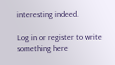interesting indeed.

Log in or register to write something here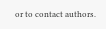or to contact authors.